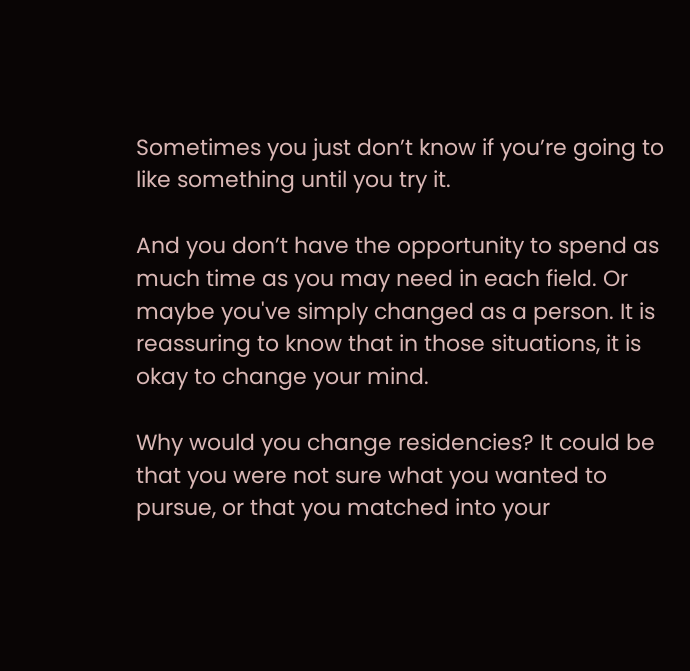Sometimes you just don’t know if you’re going to like something until you try it.

And you don’t have the opportunity to spend as much time as you may need in each field. Or maybe you've simply changed as a person. It is reassuring to know that in those situations, it is okay to change your mind.

Why would you change residencies? It could be that you were not sure what you wanted to pursue, or that you matched into your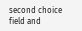second choice field and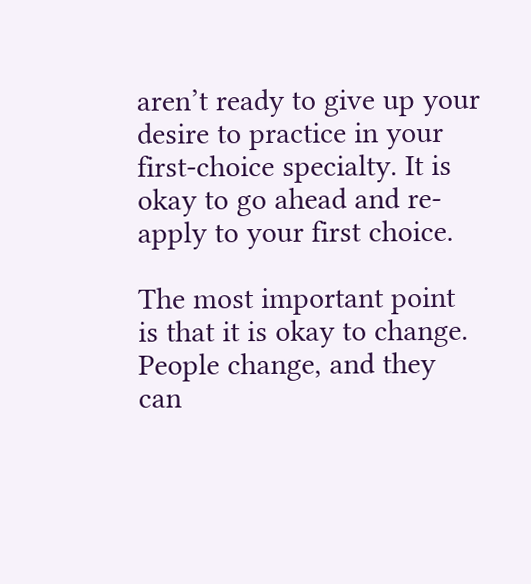aren’t ready to give up your desire to practice in your first-choice specialty. It is okay to go ahead and re-apply to your first choice.

The most important point is that it is okay to change. People change, and they can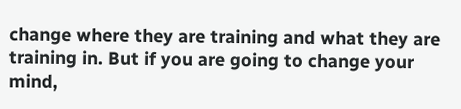change where they are training and what they are training in. But if you are going to change your mind,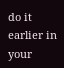do it earlier in your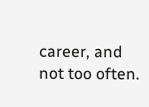career, and not too often.